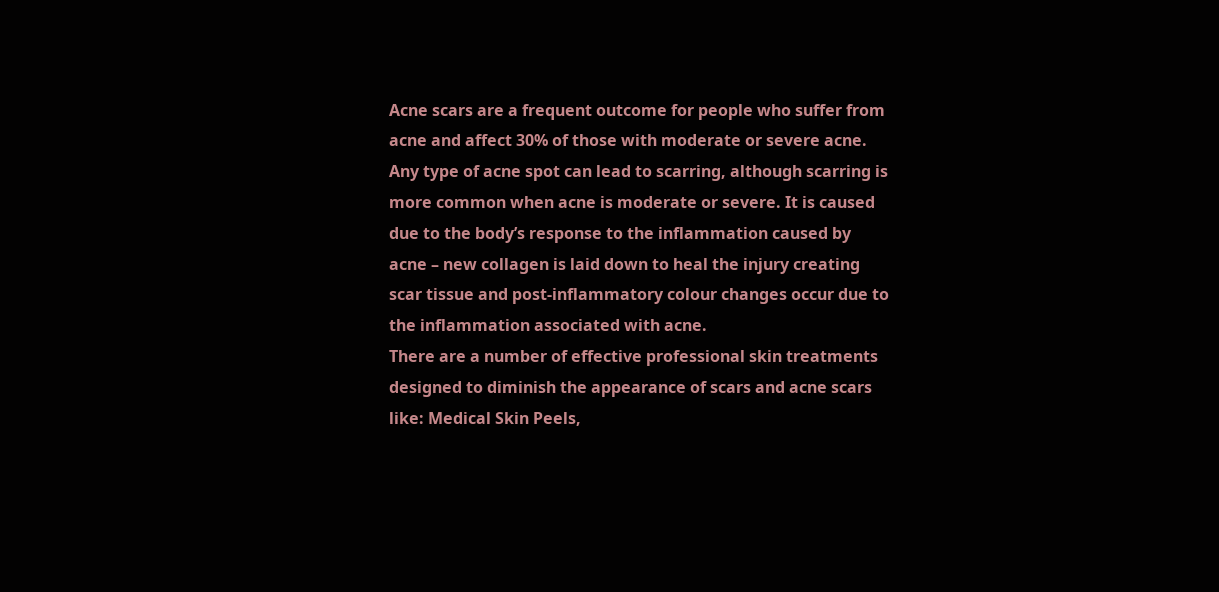Acne scars are a frequent outcome for people who suffer from acne and affect 30% of those with moderate or severe acne. Any type of acne spot can lead to scarring, although scarring is more common when acne is moderate or severe. It is caused due to the body’s response to the inflammation caused by acne – new collagen is laid down to heal the injury creating scar tissue and post-inflammatory colour changes occur due to the inflammation associated with acne.
There are a number of effective professional skin treatments designed to diminish the appearance of scars and acne scars like: Medical Skin Peels,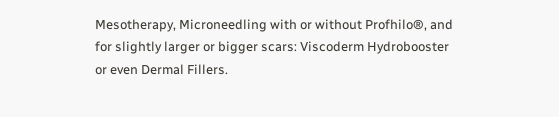Mesotherapy, Microneedling with or without Profhilo®, and for slightly larger or bigger scars: Viscoderm Hydrobooster or even Dermal Fillers.